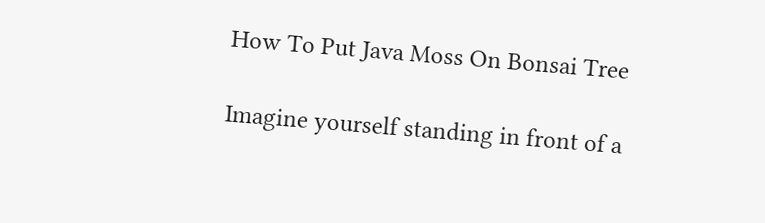How To Put Java Moss On Bonsai Tree

Imagine yourself standing in front of a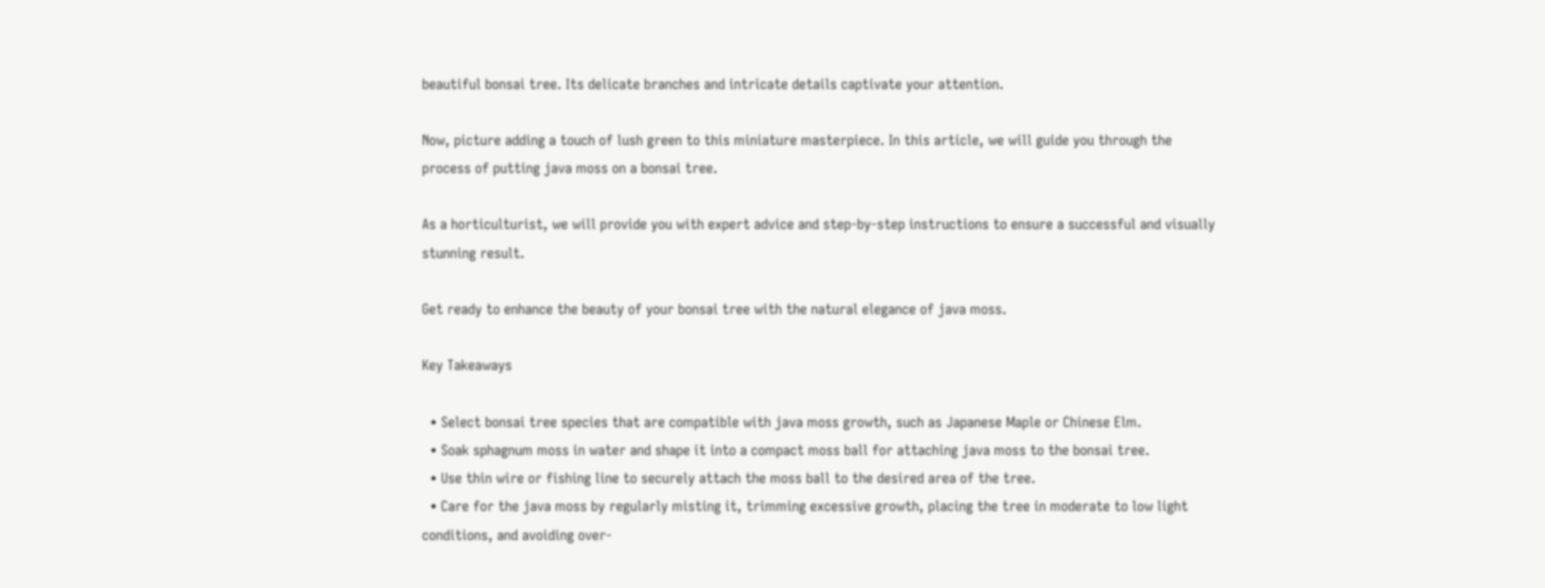beautiful bonsai tree. Its delicate branches and intricate details captivate your attention.

Now, picture adding a touch of lush green to this miniature masterpiece. In this article, we will guide you through the process of putting java moss on a bonsai tree.

As a horticulturist, we will provide you with expert advice and step-by-step instructions to ensure a successful and visually stunning result.

Get ready to enhance the beauty of your bonsai tree with the natural elegance of java moss.

Key Takeaways

  • Select bonsai tree species that are compatible with java moss growth, such as Japanese Maple or Chinese Elm.
  • Soak sphagnum moss in water and shape it into a compact moss ball for attaching java moss to the bonsai tree.
  • Use thin wire or fishing line to securely attach the moss ball to the desired area of the tree.
  • Care for the java moss by regularly misting it, trimming excessive growth, placing the tree in moderate to low light conditions, and avoiding over-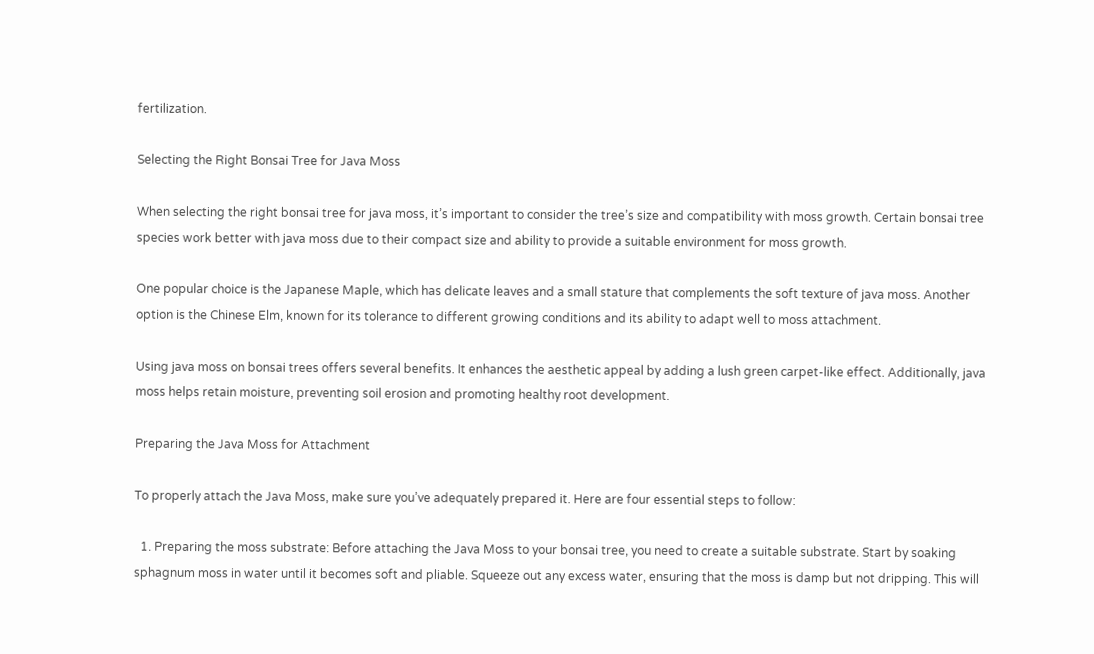fertilization.

Selecting the Right Bonsai Tree for Java Moss

When selecting the right bonsai tree for java moss, it’s important to consider the tree’s size and compatibility with moss growth. Certain bonsai tree species work better with java moss due to their compact size and ability to provide a suitable environment for moss growth.

One popular choice is the Japanese Maple, which has delicate leaves and a small stature that complements the soft texture of java moss. Another option is the Chinese Elm, known for its tolerance to different growing conditions and its ability to adapt well to moss attachment.

Using java moss on bonsai trees offers several benefits. It enhances the aesthetic appeal by adding a lush green carpet-like effect. Additionally, java moss helps retain moisture, preventing soil erosion and promoting healthy root development.

Preparing the Java Moss for Attachment

To properly attach the Java Moss, make sure you’ve adequately prepared it. Here are four essential steps to follow:

  1. Preparing the moss substrate: Before attaching the Java Moss to your bonsai tree, you need to create a suitable substrate. Start by soaking sphagnum moss in water until it becomes soft and pliable. Squeeze out any excess water, ensuring that the moss is damp but not dripping. This will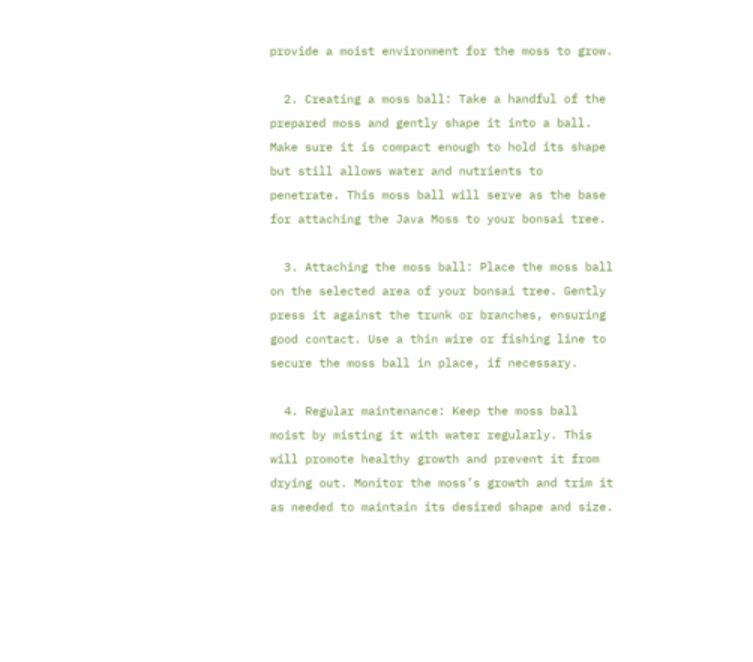provide a moist environment for the moss to grow.

  2. Creating a moss ball: Take a handful of the prepared moss and gently shape it into a ball. Make sure it is compact enough to hold its shape but still allows water and nutrients to penetrate. This moss ball will serve as the base for attaching the Java Moss to your bonsai tree.

  3. Attaching the moss ball: Place the moss ball on the selected area of your bonsai tree. Gently press it against the trunk or branches, ensuring good contact. Use a thin wire or fishing line to secure the moss ball in place, if necessary.

  4. Regular maintenance: Keep the moss ball moist by misting it with water regularly. This will promote healthy growth and prevent it from drying out. Monitor the moss’s growth and trim it as needed to maintain its desired shape and size.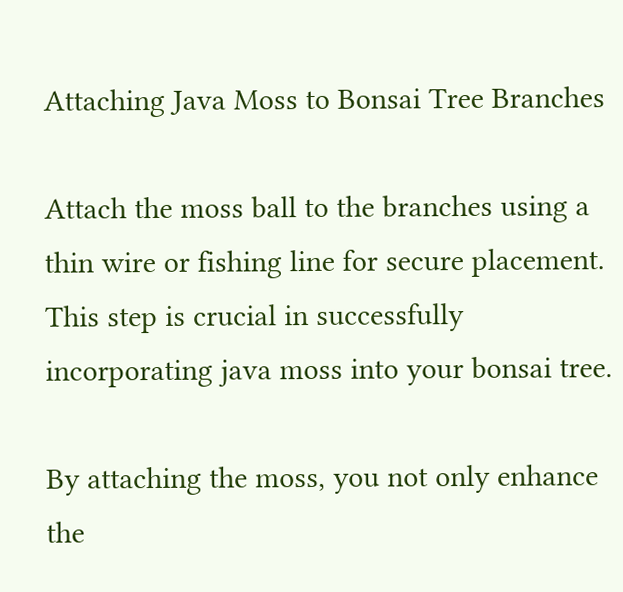Attaching Java Moss to Bonsai Tree Branches

Attach the moss ball to the branches using a thin wire or fishing line for secure placement. This step is crucial in successfully incorporating java moss into your bonsai tree.

By attaching the moss, you not only enhance the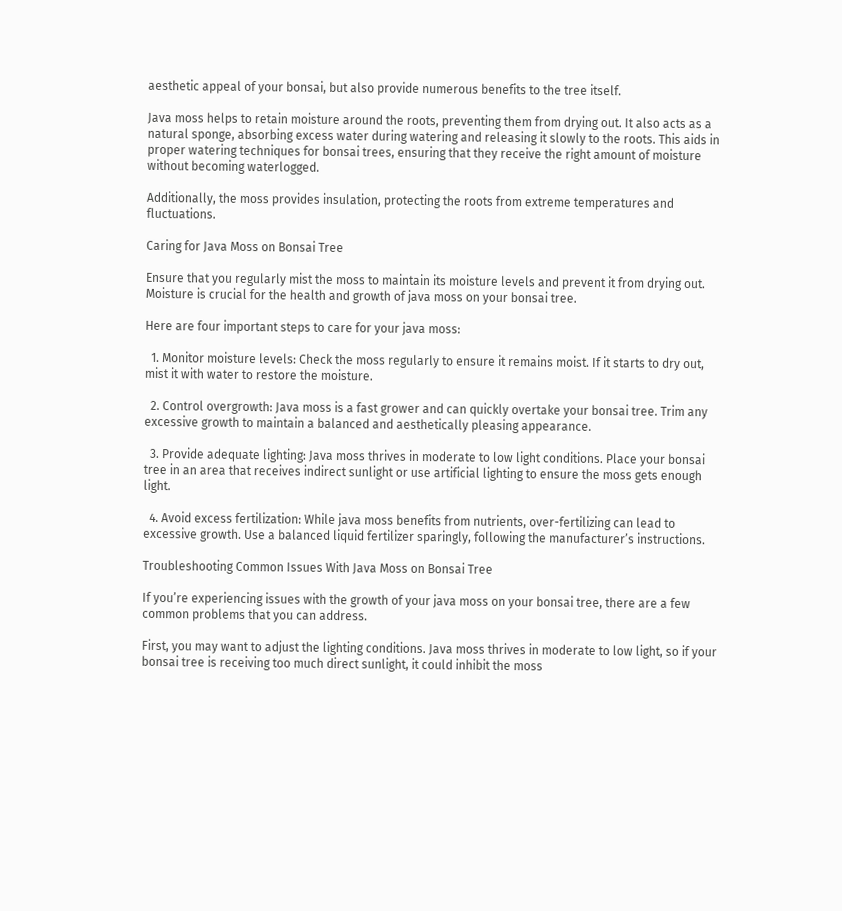aesthetic appeal of your bonsai, but also provide numerous benefits to the tree itself.

Java moss helps to retain moisture around the roots, preventing them from drying out. It also acts as a natural sponge, absorbing excess water during watering and releasing it slowly to the roots. This aids in proper watering techniques for bonsai trees, ensuring that they receive the right amount of moisture without becoming waterlogged.

Additionally, the moss provides insulation, protecting the roots from extreme temperatures and fluctuations.

Caring for Java Moss on Bonsai Tree

Ensure that you regularly mist the moss to maintain its moisture levels and prevent it from drying out. Moisture is crucial for the health and growth of java moss on your bonsai tree.

Here are four important steps to care for your java moss:

  1. Monitor moisture levels: Check the moss regularly to ensure it remains moist. If it starts to dry out, mist it with water to restore the moisture.

  2. Control overgrowth: Java moss is a fast grower and can quickly overtake your bonsai tree. Trim any excessive growth to maintain a balanced and aesthetically pleasing appearance.

  3. Provide adequate lighting: Java moss thrives in moderate to low light conditions. Place your bonsai tree in an area that receives indirect sunlight or use artificial lighting to ensure the moss gets enough light.

  4. Avoid excess fertilization: While java moss benefits from nutrients, over-fertilizing can lead to excessive growth. Use a balanced liquid fertilizer sparingly, following the manufacturer’s instructions.

Troubleshooting Common Issues With Java Moss on Bonsai Tree

If you’re experiencing issues with the growth of your java moss on your bonsai tree, there are a few common problems that you can address.

First, you may want to adjust the lighting conditions. Java moss thrives in moderate to low light, so if your bonsai tree is receiving too much direct sunlight, it could inhibit the moss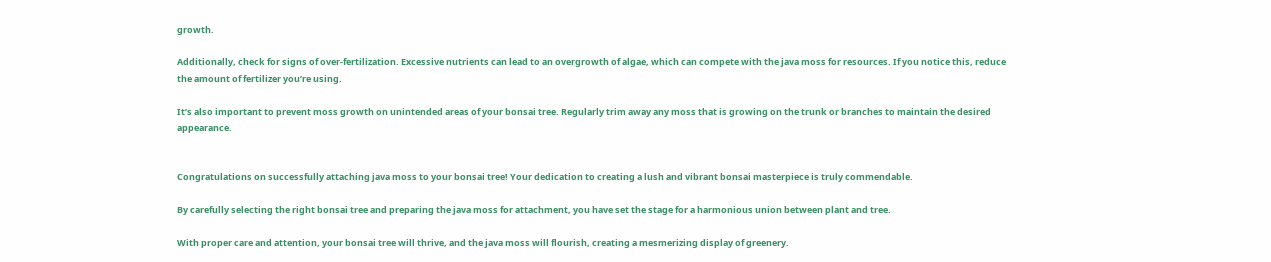growth.

Additionally, check for signs of over-fertilization. Excessive nutrients can lead to an overgrowth of algae, which can compete with the java moss for resources. If you notice this, reduce the amount of fertilizer you’re using.

It’s also important to prevent moss growth on unintended areas of your bonsai tree. Regularly trim away any moss that is growing on the trunk or branches to maintain the desired appearance.


Congratulations on successfully attaching java moss to your bonsai tree! Your dedication to creating a lush and vibrant bonsai masterpiece is truly commendable.

By carefully selecting the right bonsai tree and preparing the java moss for attachment, you have set the stage for a harmonious union between plant and tree.

With proper care and attention, your bonsai tree will thrive, and the java moss will flourish, creating a mesmerizing display of greenery.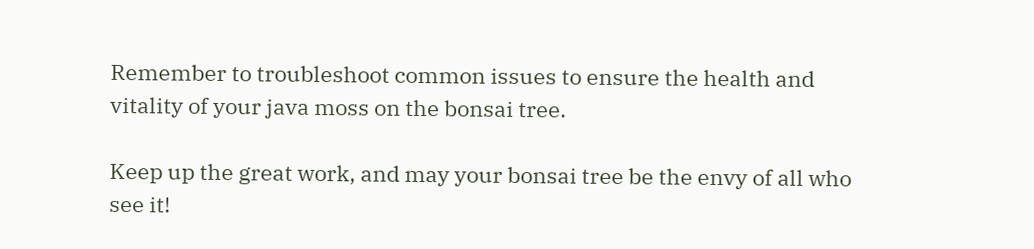Remember to troubleshoot common issues to ensure the health and vitality of your java moss on the bonsai tree.

Keep up the great work, and may your bonsai tree be the envy of all who see it!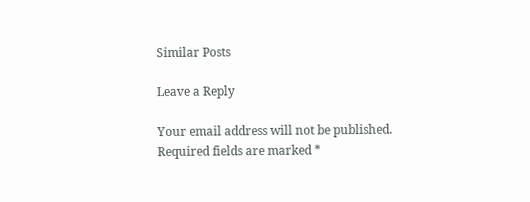Similar Posts

Leave a Reply

Your email address will not be published. Required fields are marked *